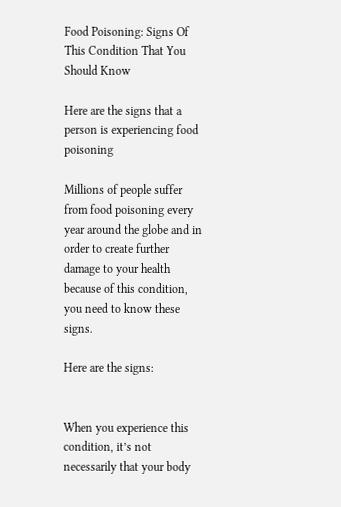Food Poisoning: Signs Of This Condition That You Should Know

Here are the signs that a person is experiencing food poisoning

Millions of people suffer from food poisoning every year around the globe and in order to create further damage to your health because of this condition, you need to know these signs.

Here are the signs:


When you experience this condition, it’s not necessarily that your body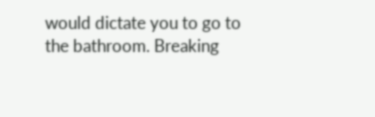would dictate you to go to the bathroom. Breaking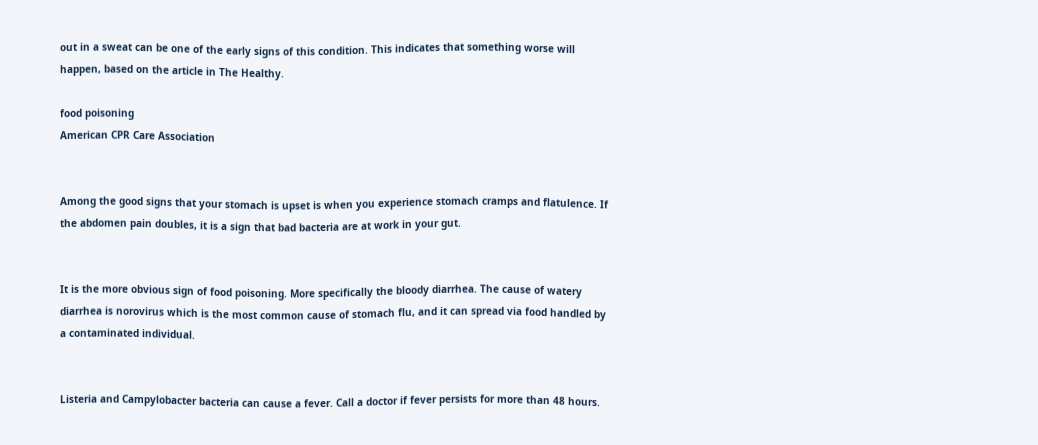out in a sweat can be one of the early signs of this condition. This indicates that something worse will happen, based on the article in The Healthy.

food poisoning
American CPR Care Association


Among the good signs that your stomach is upset is when you experience stomach cramps and flatulence. If the abdomen pain doubles, it is a sign that bad bacteria are at work in your gut.


It is the more obvious sign of food poisoning. More specifically the bloody diarrhea. The cause of watery diarrhea is norovirus which is the most common cause of stomach flu, and it can spread via food handled by a contaminated individual.


Listeria and Campylobacter bacteria can cause a fever. Call a doctor if fever persists for more than 48 hours.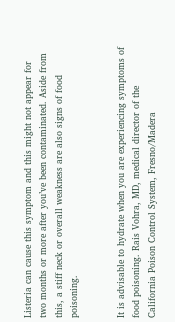Listeria can cause this symptom and this might not appear for two months or more after you’ve been contaminated. Aside from this, a stiff neck or overall weakness are also signs of food poisoning.


It is advisable to hydrate when you are experiencing symptoms of food poisoning. Rais Vohra, MD, medical director of the California Poison Control System, Fresno/Madera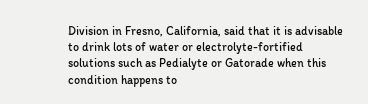Division in Fresno, California, said that it is advisable to drink lots of water or electrolyte-fortified solutions such as Pedialyte or Gatorade when this condition happens to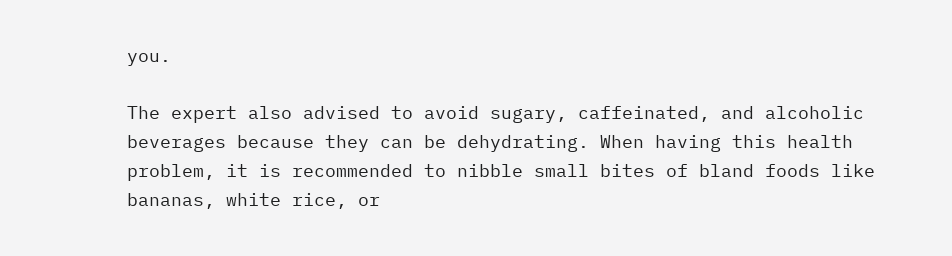you.

The expert also advised to avoid sugary, caffeinated, and alcoholic beverages because they can be dehydrating. When having this health problem, it is recommended to nibble small bites of bland foods like bananas, white rice, or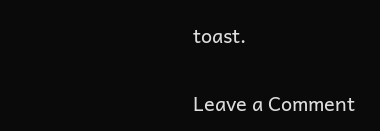toast.

Leave a Comment